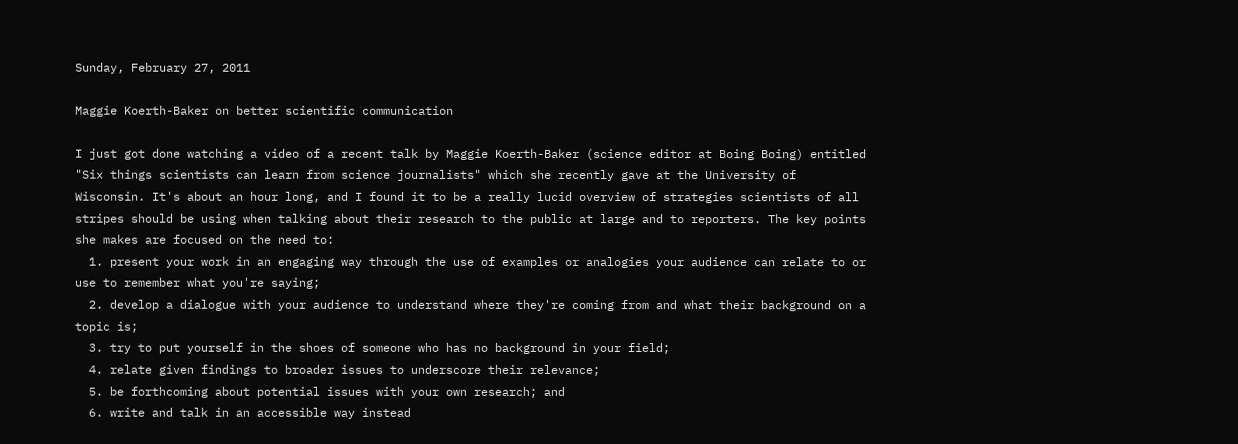Sunday, February 27, 2011

Maggie Koerth-Baker on better scientific communication

I just got done watching a video of a recent talk by Maggie Koerth-Baker (science editor at Boing Boing) entitled "Six things scientists can learn from science journalists" which she recently gave at the University of Wisconsin. It's about an hour long, and I found it to be a really lucid overview of strategies scientists of all stripes should be using when talking about their research to the public at large and to reporters. The key points she makes are focused on the need to:
  1. present your work in an engaging way through the use of examples or analogies your audience can relate to or use to remember what you're saying;
  2. develop a dialogue with your audience to understand where they're coming from and what their background on a topic is;
  3. try to put yourself in the shoes of someone who has no background in your field;
  4. relate given findings to broader issues to underscore their relevance;
  5. be forthcoming about potential issues with your own research; and
  6. write and talk in an accessible way instead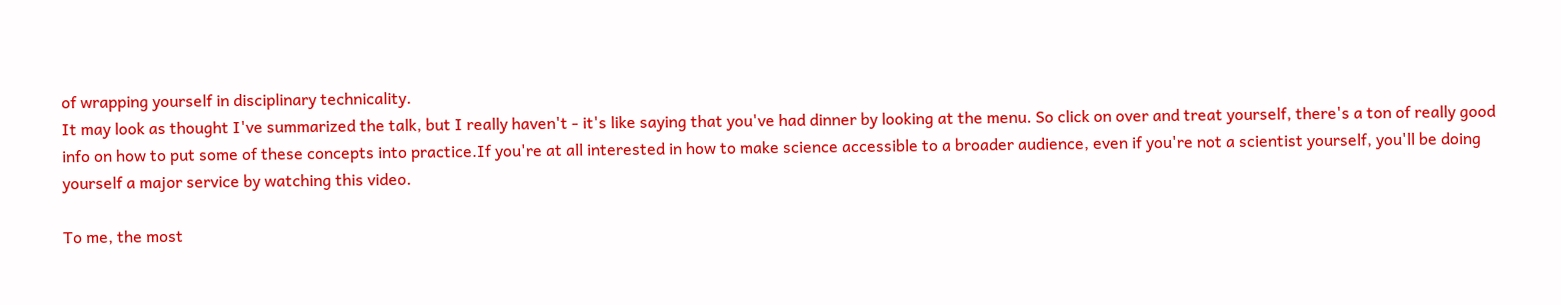of wrapping yourself in disciplinary technicality.
It may look as thought I've summarized the talk, but I really haven't - it's like saying that you've had dinner by looking at the menu. So click on over and treat yourself, there's a ton of really good info on how to put some of these concepts into practice.If you're at all interested in how to make science accessible to a broader audience, even if you're not a scientist yourself, you'll be doing yourself a major service by watching this video.

To me, the most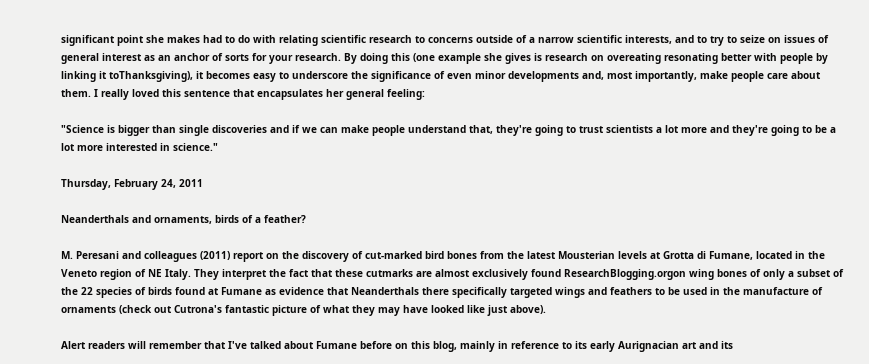significant point she makes had to do with relating scientific research to concerns outside of a narrow scientific interests, and to try to seize on issues of general interest as an anchor of sorts for your research. By doing this (one example she gives is research on overeating resonating better with people by linking it toThanksgiving), it becomes easy to underscore the significance of even minor developments and, most importantly, make people care about them. I really loved this sentence that encapsulates her general feeling:

"Science is bigger than single discoveries and if we can make people understand that, they're going to trust scientists a lot more and they're going to be a lot more interested in science."

Thursday, February 24, 2011

Neanderthals and ornaments, birds of a feather?

M. Peresani and colleagues (2011) report on the discovery of cut-marked bird bones from the latest Mousterian levels at Grotta di Fumane, located in the Veneto region of NE Italy. They interpret the fact that these cutmarks are almost exclusively found ResearchBlogging.orgon wing bones of only a subset of the 22 species of birds found at Fumane as evidence that Neanderthals there specifically targeted wings and feathers to be used in the manufacture of ornaments (check out Cutrona's fantastic picture of what they may have looked like just above).

Alert readers will remember that I've talked about Fumane before on this blog, mainly in reference to its early Aurignacian art and its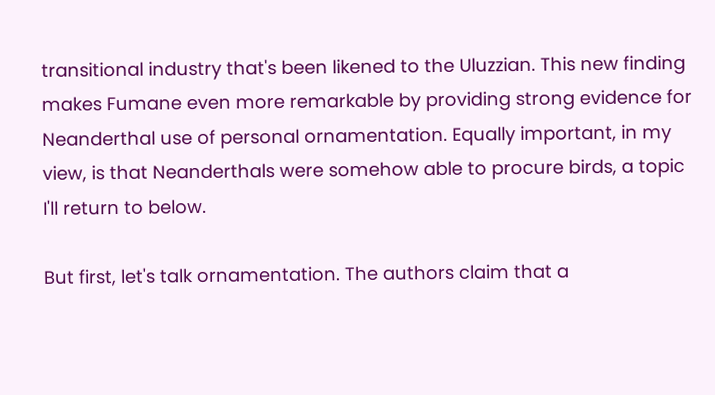transitional industry that's been likened to the Uluzzian. This new finding makes Fumane even more remarkable by providing strong evidence for Neanderthal use of personal ornamentation. Equally important, in my view, is that Neanderthals were somehow able to procure birds, a topic I'll return to below.

But first, let's talk ornamentation. The authors claim that a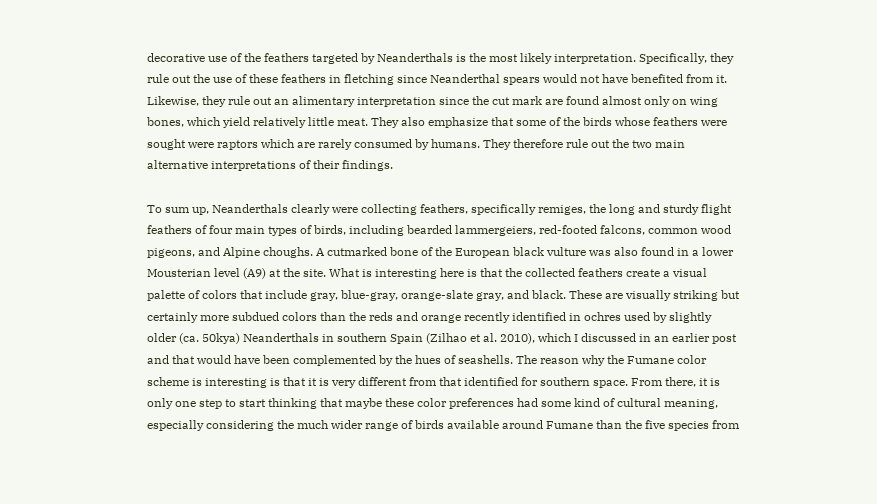decorative use of the feathers targeted by Neanderthals is the most likely interpretation. Specifically, they rule out the use of these feathers in fletching since Neanderthal spears would not have benefited from it. Likewise, they rule out an alimentary interpretation since the cut mark are found almost only on wing bones, which yield relatively little meat. They also emphasize that some of the birds whose feathers were sought were raptors which are rarely consumed by humans. They therefore rule out the two main alternative interpretations of their findings.

To sum up, Neanderthals clearly were collecting feathers, specifically remiges, the long and sturdy flight feathers of four main types of birds, including bearded lammergeiers, red-footed falcons, common wood pigeons, and Alpine choughs. A cutmarked bone of the European black vulture was also found in a lower Mousterian level (A9) at the site. What is interesting here is that the collected feathers create a visual palette of colors that include gray, blue-gray, orange-slate gray, and black. These are visually striking but certainly more subdued colors than the reds and orange recently identified in ochres used by slightly older (ca. 50kya) Neanderthals in southern Spain (Zilhao et al. 2010), which I discussed in an earlier post and that would have been complemented by the hues of seashells. The reason why the Fumane color scheme is interesting is that it is very different from that identified for southern space. From there, it is only one step to start thinking that maybe these color preferences had some kind of cultural meaning, especially considering the much wider range of birds available around Fumane than the five species from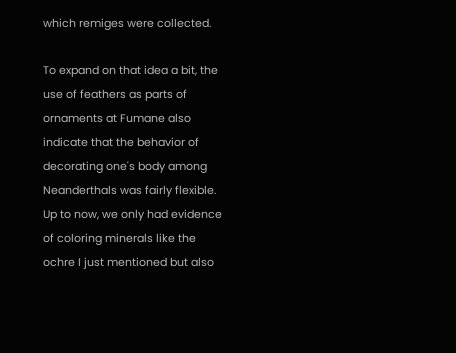which remiges were collected.

To expand on that idea a bit, the use of feathers as parts of ornaments at Fumane also indicate that the behavior of decorating one's body among Neanderthals was fairly flexible. Up to now, we only had evidence of coloring minerals like the ochre I just mentioned but also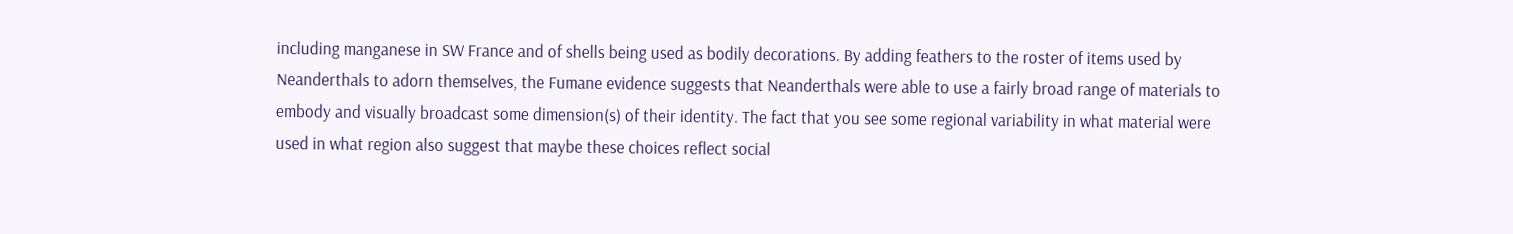including manganese in SW France and of shells being used as bodily decorations. By adding feathers to the roster of items used by Neanderthals to adorn themselves, the Fumane evidence suggests that Neanderthals were able to use a fairly broad range of materials to embody and visually broadcast some dimension(s) of their identity. The fact that you see some regional variability in what material were used in what region also suggest that maybe these choices reflect social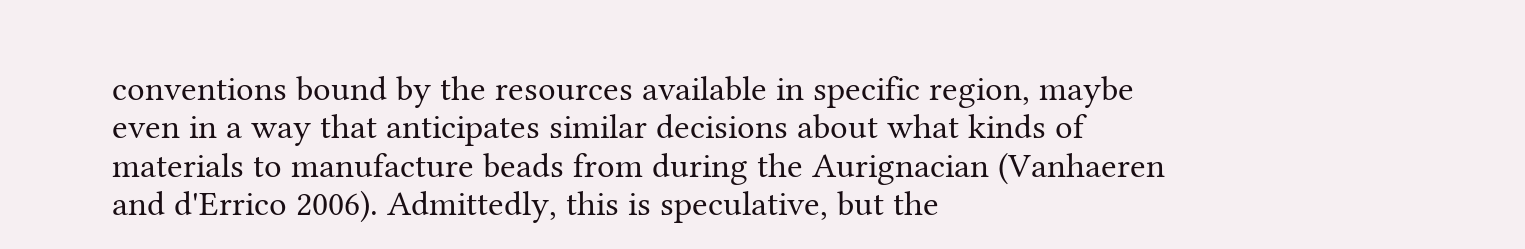conventions bound by the resources available in specific region, maybe even in a way that anticipates similar decisions about what kinds of materials to manufacture beads from during the Aurignacian (Vanhaeren and d'Errico 2006). Admittedly, this is speculative, but the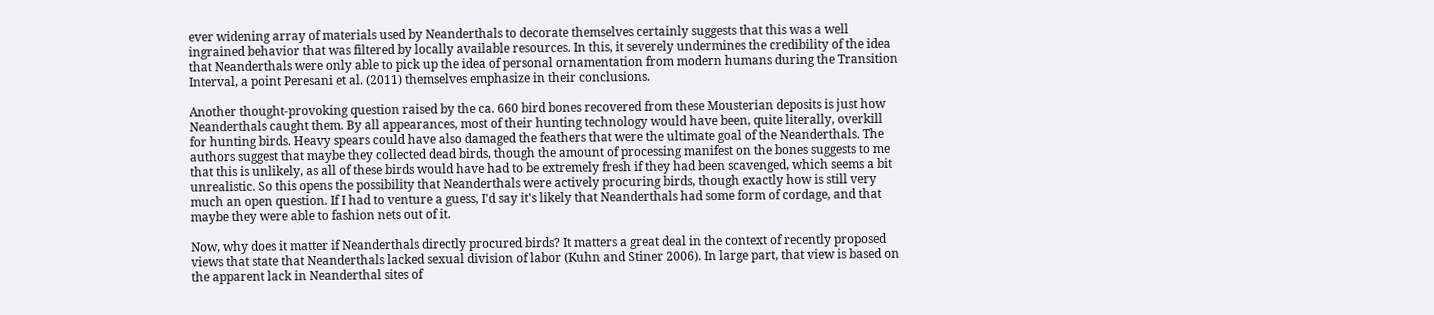ever widening array of materials used by Neanderthals to decorate themselves certainly suggests that this was a well ingrained behavior that was filtered by locally available resources. In this, it severely undermines the credibility of the idea that Neanderthals were only able to pick up the idea of personal ornamentation from modern humans during the Transition Interval, a point Peresani et al. (2011) themselves emphasize in their conclusions.

Another thought-provoking question raised by the ca. 660 bird bones recovered from these Mousterian deposits is just how Neanderthals caught them. By all appearances, most of their hunting technology would have been, quite literally, overkill for hunting birds. Heavy spears could have also damaged the feathers that were the ultimate goal of the Neanderthals. The authors suggest that maybe they collected dead birds, though the amount of processing manifest on the bones suggests to me that this is unlikely, as all of these birds would have had to be extremely fresh if they had been scavenged, which seems a bit unrealistic. So this opens the possibility that Neanderthals were actively procuring birds, though exactly how is still very much an open question. If I had to venture a guess, I'd say it's likely that Neanderthals had some form of cordage, and that maybe they were able to fashion nets out of it.

Now, why does it matter if Neanderthals directly procured birds? It matters a great deal in the context of recently proposed views that state that Neanderthals lacked sexual division of labor (Kuhn and Stiner 2006). In large part, that view is based on the apparent lack in Neanderthal sites of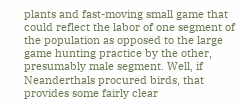plants and fast-moving small game that could reflect the labor of one segment of the population as opposed to the large game hunting practice by the other, presumably male segment. Well, if Neanderthals procured birds, that provides some fairly clear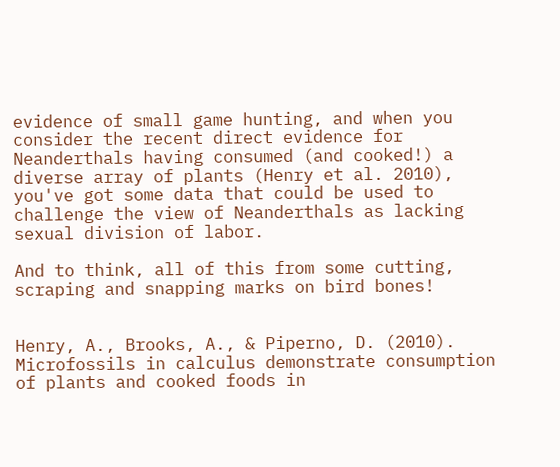evidence of small game hunting, and when you consider the recent direct evidence for Neanderthals having consumed (and cooked!) a diverse array of plants (Henry et al. 2010), you've got some data that could be used to challenge the view of Neanderthals as lacking sexual division of labor.

And to think, all of this from some cutting, scraping and snapping marks on bird bones!


Henry, A., Brooks, A., & Piperno, D. (2010). Microfossils in calculus demonstrate consumption of plants and cooked foods in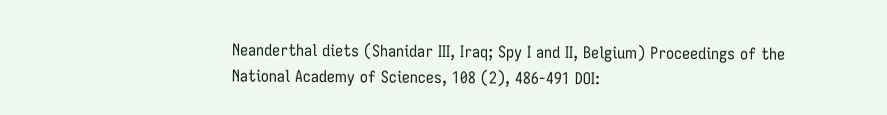Neanderthal diets (Shanidar III, Iraq; Spy I and II, Belgium) Proceedings of the National Academy of Sciences, 108 (2), 486-491 DOI: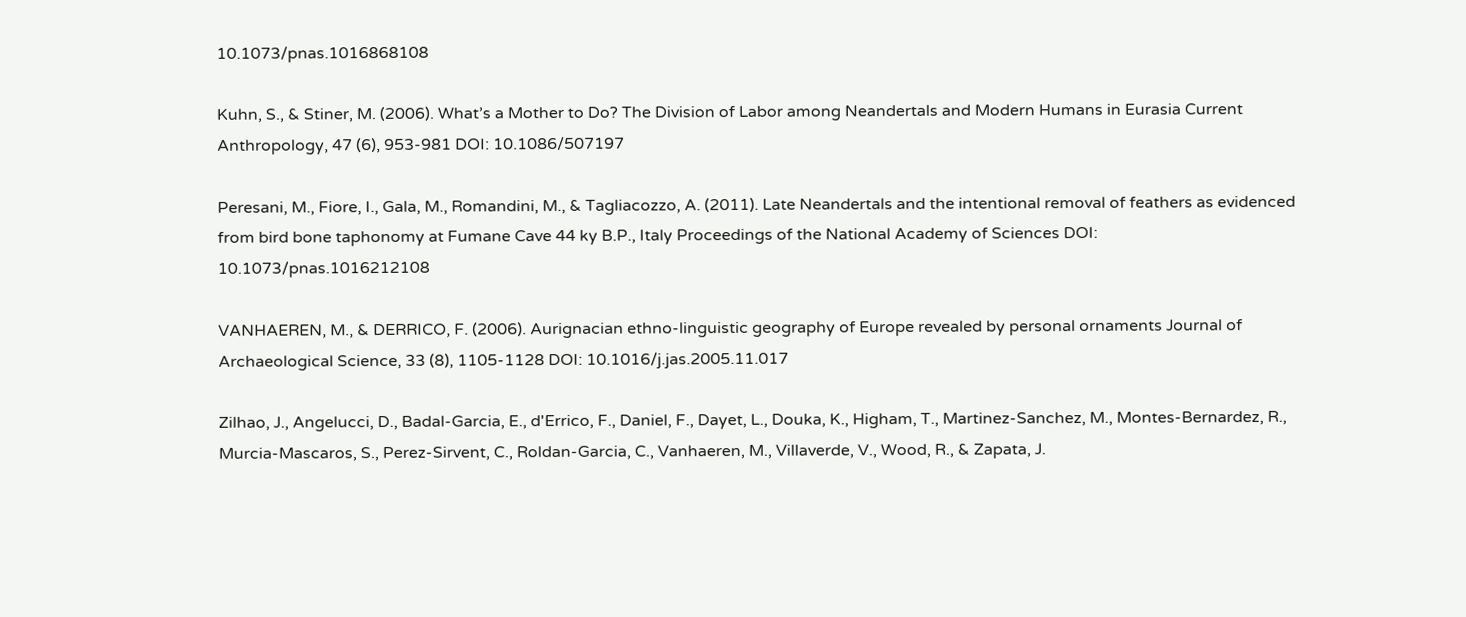10.1073/pnas.1016868108

Kuhn, S., & Stiner, M. (2006). What’s a Mother to Do? The Division of Labor among Neandertals and Modern Humans in Eurasia Current Anthropology, 47 (6), 953-981 DOI: 10.1086/507197

Peresani, M., Fiore, I., Gala, M., Romandini, M., & Tagliacozzo, A. (2011). Late Neandertals and the intentional removal of feathers as evidenced from bird bone taphonomy at Fumane Cave 44 ky B.P., Italy Proceedings of the National Academy of Sciences DOI: 10.1073/pnas.1016212108

VANHAEREN, M., & DERRICO, F. (2006). Aurignacian ethno-linguistic geography of Europe revealed by personal ornaments Journal of Archaeological Science, 33 (8), 1105-1128 DOI: 10.1016/j.jas.2005.11.017

Zilhao, J., Angelucci, D., Badal-Garcia, E., d'Errico, F., Daniel, F., Dayet, L., Douka, K., Higham, T., Martinez-Sanchez, M., Montes-Bernardez, R., Murcia-Mascaros, S., Perez-Sirvent, C., Roldan-Garcia, C., Vanhaeren, M., Villaverde, V., Wood, R., & Zapata, J.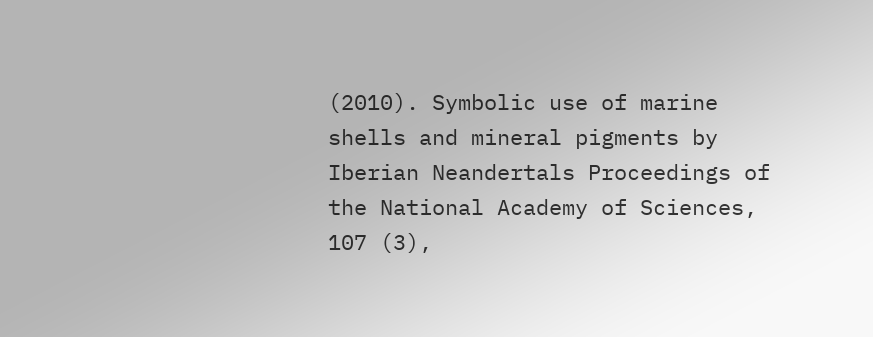(2010). Symbolic use of marine shells and mineral pigments by Iberian Neandertals Proceedings of the National Academy of Sciences, 107 (3),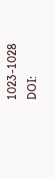1023-1028 DOI: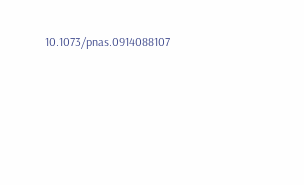10.1073/pnas.0914088107